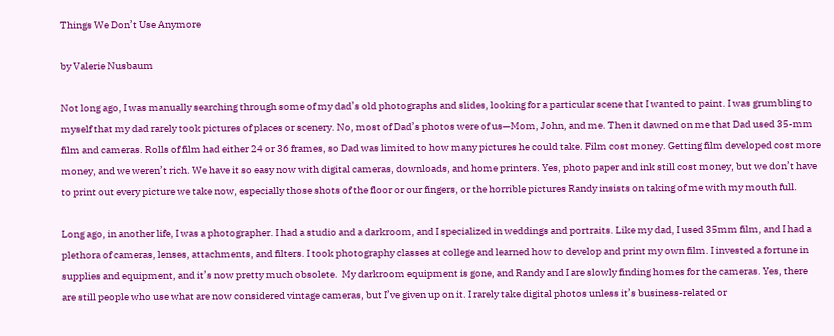Things We Don’t Use Anymore

by Valerie Nusbaum

Not long ago, I was manually searching through some of my dad’s old photographs and slides, looking for a particular scene that I wanted to paint. I was grumbling to myself that my dad rarely took pictures of places or scenery. No, most of Dad’s photos were of us—Mom, John, and me. Then it dawned on me that Dad used 35-mm film and cameras. Rolls of film had either 24 or 36 frames, so Dad was limited to how many pictures he could take. Film cost money. Getting film developed cost more money, and we weren’t rich. We have it so easy now with digital cameras, downloads, and home printers. Yes, photo paper and ink still cost money, but we don’t have to print out every picture we take now, especially those shots of the floor or our fingers, or the horrible pictures Randy insists on taking of me with my mouth full.

Long ago, in another life, I was a photographer. I had a studio and a darkroom, and I specialized in weddings and portraits. Like my dad, I used 35mm film, and I had a plethora of cameras, lenses, attachments, and filters. I took photography classes at college and learned how to develop and print my own film. I invested a fortune in supplies and equipment, and it’s now pretty much obsolete.  My darkroom equipment is gone, and Randy and I are slowly finding homes for the cameras. Yes, there are still people who use what are now considered vintage cameras, but I’ve given up on it. I rarely take digital photos unless it’s business-related or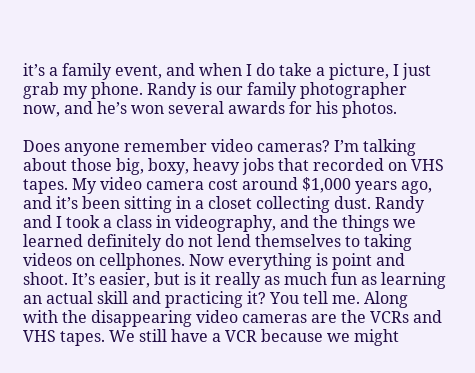it’s a family event, and when I do take a picture, I just grab my phone. Randy is our family photographer now, and he’s won several awards for his photos.

Does anyone remember video cameras? I’m talking about those big, boxy, heavy jobs that recorded on VHS tapes. My video camera cost around $1,000 years ago, and it’s been sitting in a closet collecting dust. Randy and I took a class in videography, and the things we learned definitely do not lend themselves to taking videos on cellphones. Now everything is point and shoot. It’s easier, but is it really as much fun as learning an actual skill and practicing it? You tell me. Along with the disappearing video cameras are the VCRs and VHS tapes. We still have a VCR because we might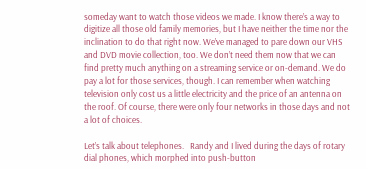someday want to watch those videos we made. I know there’s a way to digitize all those old family memories, but I have neither the time nor the inclination to do that right now. We’ve managed to pare down our VHS and DVD movie collection, too. We don’t need them now that we can find pretty much anything on a streaming service or on-demand. We do pay a lot for those services, though. I can remember when watching television only cost us a little electricity and the price of an antenna on the roof. Of course, there were only four networks in those days and not a lot of choices.

Let’s talk about telephones.   Randy and I lived during the days of rotary dial phones, which morphed into push-button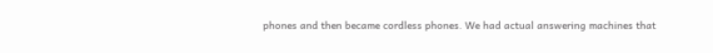phones and then became cordless phones. We had actual answering machines that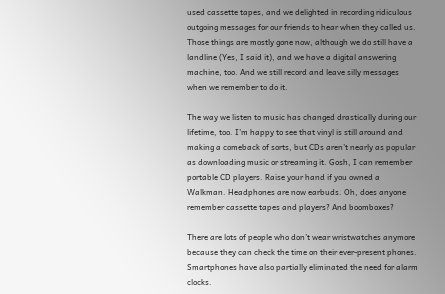used cassette tapes, and we delighted in recording ridiculous outgoing messages for our friends to hear when they called us. Those things are mostly gone now, although we do still have a landline (Yes, I said it), and we have a digital answering machine, too. And we still record and leave silly messages when we remember to do it.

The way we listen to music has changed drastically during our lifetime, too. I’m happy to see that vinyl is still around and making a comeback of sorts, but CDs aren’t nearly as popular as downloading music or streaming it. Gosh, I can remember portable CD players. Raise your hand if you owned a Walkman. Headphones are now earbuds. Oh, does anyone remember cassette tapes and players? And boomboxes?

There are lots of people who don’t wear wristwatches anymore because they can check the time on their ever-present phones. Smartphones have also partially eliminated the need for alarm clocks.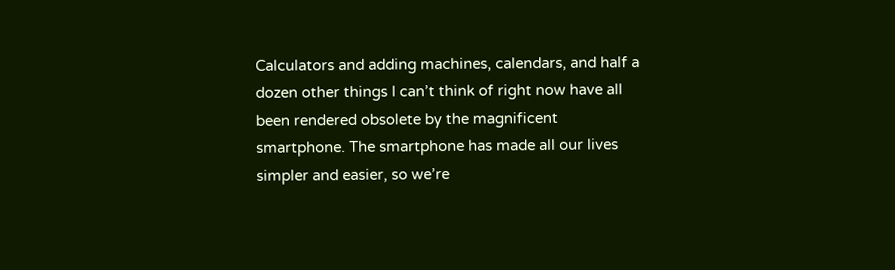Calculators and adding machines, calendars, and half a dozen other things I can’t think of right now have all been rendered obsolete by the magnificent smartphone. The smartphone has made all our lives simpler and easier, so we’re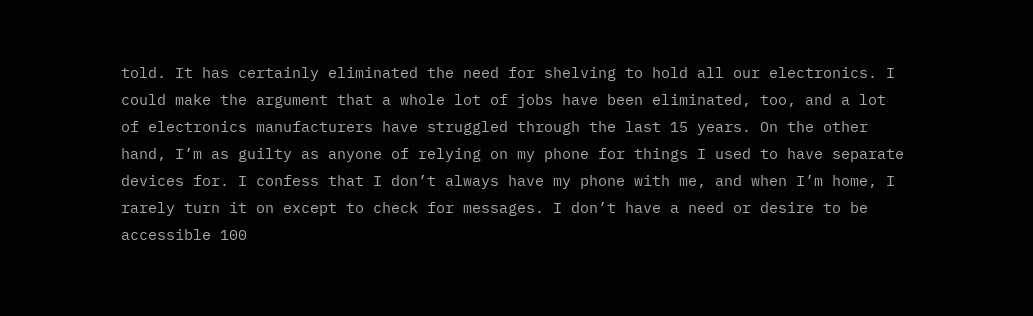told. It has certainly eliminated the need for shelving to hold all our electronics. I could make the argument that a whole lot of jobs have been eliminated, too, and a lot of electronics manufacturers have struggled through the last 15 years. On the other hand, I’m as guilty as anyone of relying on my phone for things I used to have separate devices for. I confess that I don’t always have my phone with me, and when I’m home, I rarely turn it on except to check for messages. I don’t have a need or desire to be accessible 100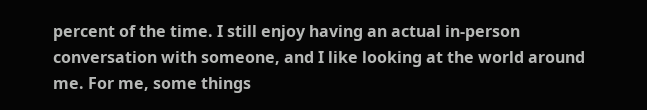percent of the time. I still enjoy having an actual in-person conversation with someone, and I like looking at the world around me. For me, some things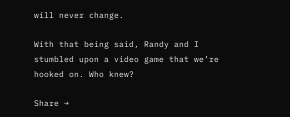will never change.

With that being said, Randy and I stumbled upon a video game that we’re hooked on. Who knew?

Share →